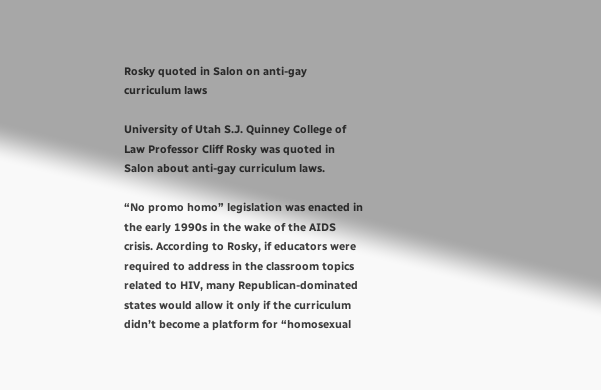Rosky quoted in Salon on anti-gay curriculum laws

University of Utah S.J. Quinney College of Law Professor Cliff Rosky was quoted in Salon about anti-gay curriculum laws.

“No promo homo” legislation was enacted in the early 1990s in the wake of the AIDS crisis. According to Rosky, if educators were required to address in the classroom topics related to HIV, many Republican-dominated states would allow it only if the curriculum didn’t become a platform for “homosexual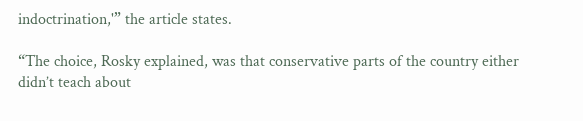indoctrination,'” the article states.

“The choice, Rosky explained, was that conservative parts of the country either didn’t teach about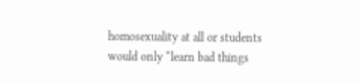homosexuality at all or students would only “learn bad things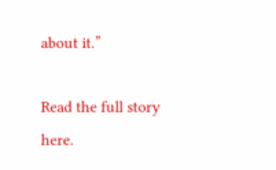about it.”

Read the full story here.